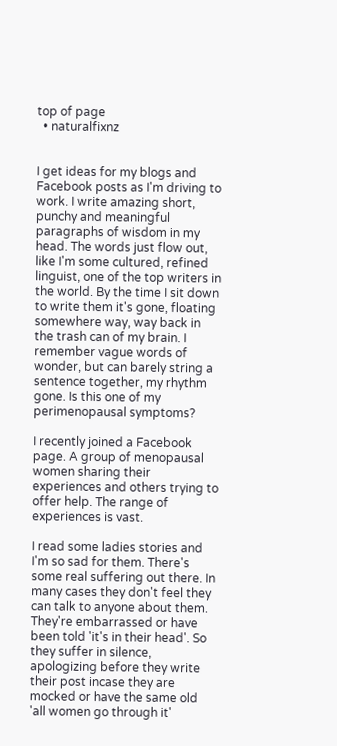top of page
  • naturalfixnz


I get ideas for my blogs and Facebook posts as I'm driving to work. I write amazing short, punchy and meaningful paragraphs of wisdom in my head. The words just flow out, like I'm some cultured, refined linguist, one of the top writers in the world. By the time I sit down to write them it's gone, floating somewhere way, way back in the trash can of my brain. I remember vague words of wonder, but can barely string a sentence together, my rhythm gone. Is this one of my perimenopausal symptoms?

I recently joined a Facebook page. A group of menopausal women sharing their experiences and others trying to offer help. The range of experiences is vast.

I read some ladies stories and I'm so sad for them. There's some real suffering out there. In many cases they don't feel they can talk to anyone about them. They're embarrassed or have been told 'it's in their head'. So they suffer in silence, apologizing before they write their post incase they are mocked or have the same old 'all women go through it'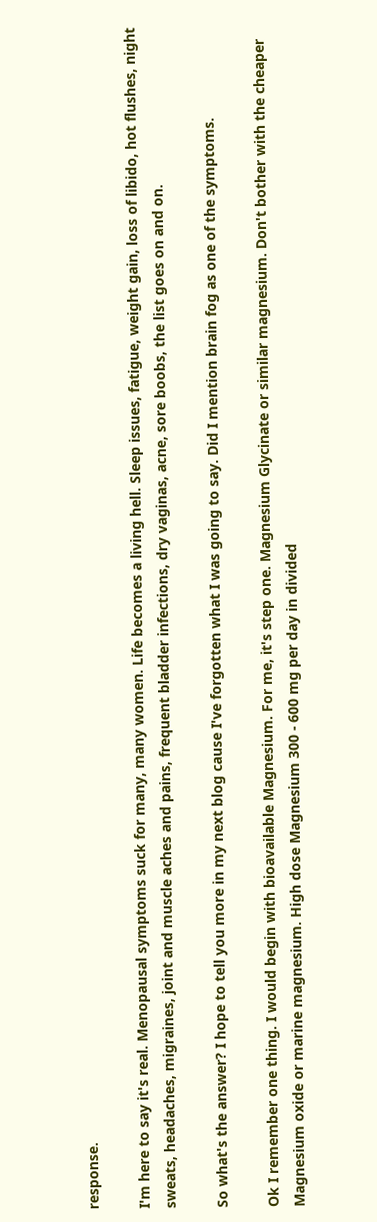response.

I'm here to say it's real. Menopausal symptoms suck for many, many women. Life becomes a living hell. Sleep issues, fatigue, weight gain, loss of libido, hot flushes, night sweats, headaches, migraines, joint and muscle aches and pains, frequent bladder infections, dry vaginas, acne, sore boobs, the list goes on and on.

So what's the answer? I hope to tell you more in my next blog cause I've forgotten what I was going to say. Did I mention brain fog as one of the symptoms.

Ok I remember one thing. I would begin with bioavailable Magnesium. For me, it's step one. Magnesium Glycinate or similar magnesium. Don't bother with the cheaper Magnesium oxide or marine magnesium. High dose Magnesium 300 - 600 mg per day in divided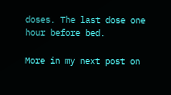doses. The last dose one hour before bed.

More in my next post on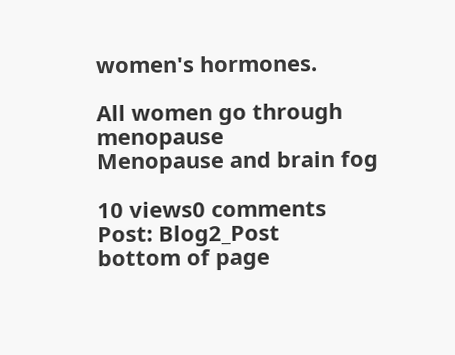women's hormones.

All women go through menopause
Menopause and brain fog

10 views0 comments
Post: Blog2_Post
bottom of page